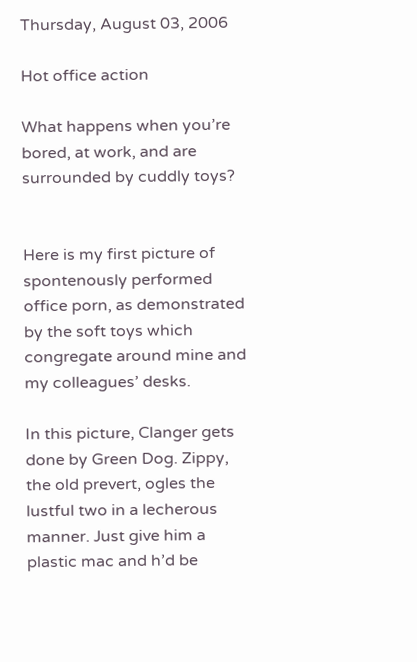Thursday, August 03, 2006

Hot office action

What happens when you’re bored, at work, and are surrounded by cuddly toys?


Here is my first picture of spontenously performed office porn, as demonstrated by the soft toys which congregate around mine and my colleagues’ desks.

In this picture, Clanger gets done by Green Dog. Zippy, the old prevert, ogles the lustful two in a lecherous manner. Just give him a plastic mac and h’d be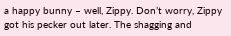a happy bunny – well, Zippy. Don’t worry, Zippy got his pecker out later. The shagging and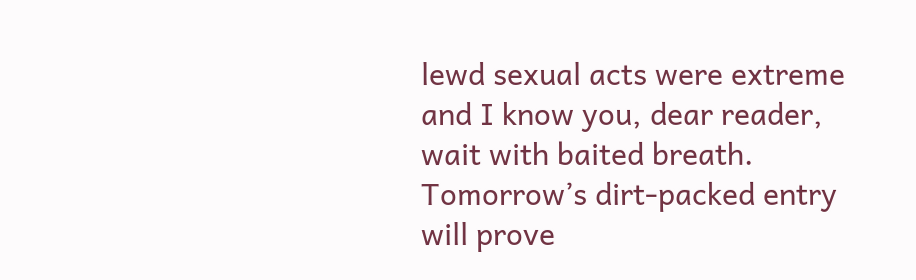lewd sexual acts were extreme and I know you, dear reader, wait with baited breath. Tomorrow’s dirt-packed entry will prove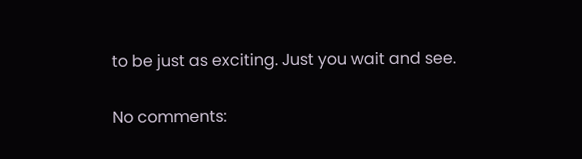to be just as exciting. Just you wait and see.

No comments: